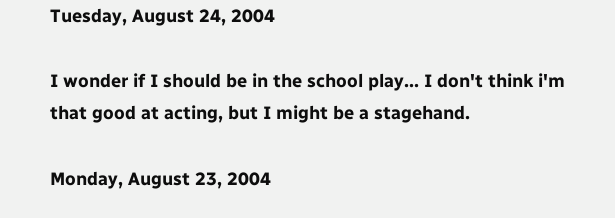Tuesday, August 24, 2004

I wonder if I should be in the school play... I don't think i'm that good at acting, but I might be a stagehand.

Monday, August 23, 2004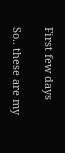First few days

So.. these are my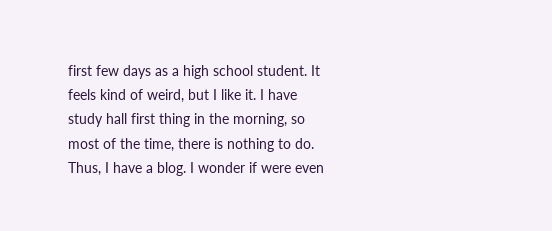first few days as a high school student. It feels kind of weird, but I like it. I have study hall first thing in the morning, so most of the time, there is nothing to do. Thus, I have a blog. I wonder if were even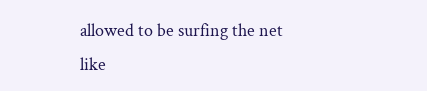allowed to be surfing the net like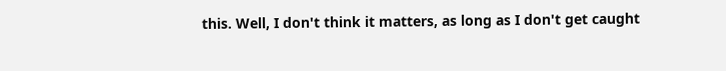this. Well, I don't think it matters, as long as I don't get caught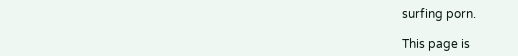surfing porn.

This page is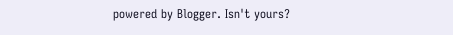powered by Blogger. Isn't yours?